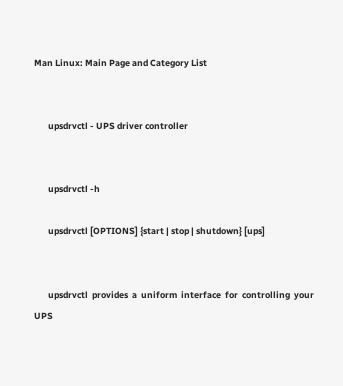Man Linux: Main Page and Category List


       upsdrvctl - UPS driver controller


       upsdrvctl -h

       upsdrvctl [OPTIONS] {start | stop | shutdown} [ups]


       upsdrvctl  provides  a  uniform  interface  for  controlling  your  UPS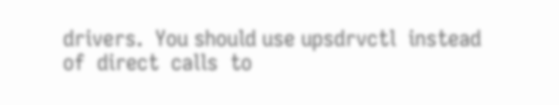drivers.  You should use upsdrvctl  instead  of  direct  calls  to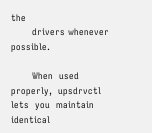the
       drivers whenever possible.

       When  used  properly,  upsdrvctl  lets  you  maintain identical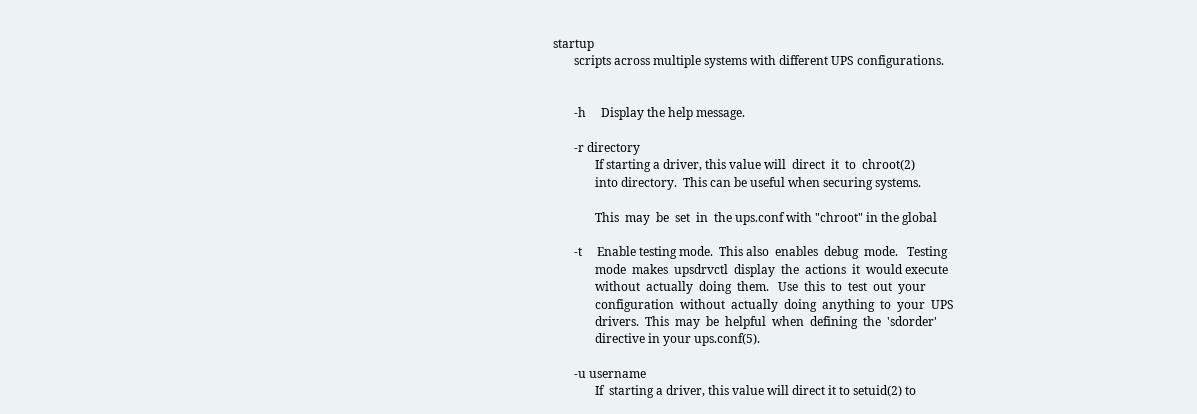startup
       scripts across multiple systems with different UPS configurations.


       -h     Display the help message.

       -r directory
              If starting a driver, this value will  direct  it  to  chroot(2)
              into directory.  This can be useful when securing systems.

              This  may  be  set  in  the ups.conf with "chroot" in the global

       -t     Enable testing mode.  This also  enables  debug  mode.   Testing
              mode  makes  upsdrvctl  display  the  actions  it  would execute
              without  actually  doing  them.   Use  this  to  test  out  your
              configuration  without  actually  doing  anything  to  your  UPS
              drivers.  This  may  be  helpful  when  defining  the  'sdorder'
              directive in your ups.conf(5).

       -u username
              If  starting a driver, this value will direct it to setuid(2) to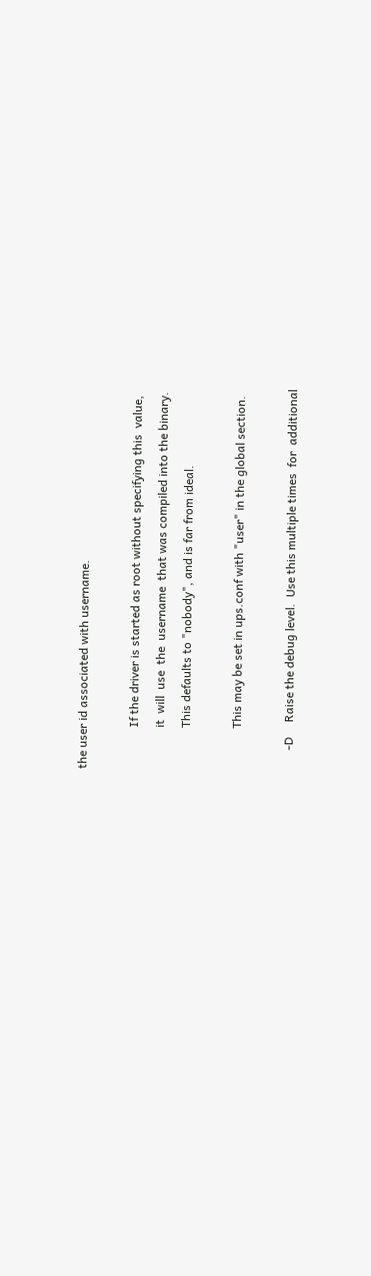the user id associated with username.

              If the driver is started as root without specifying this  value,
              it  will  use  the  username  that was compiled into the binary.
              This defaults to "nobody", and is far from ideal.

              This may be set in ups.conf with "user" in the global section.

       -D     Raise the debug level.  Use this multiple times  for  additional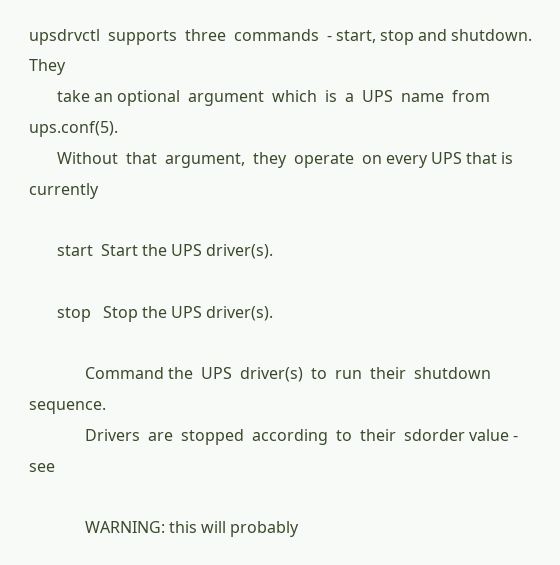upsdrvctl  supports  three  commands  - start, stop and shutdown.  They
       take an optional  argument  which  is  a  UPS  name  from  ups.conf(5).
       Without  that  argument,  they  operate  on every UPS that is currently

       start  Start the UPS driver(s).

       stop   Stop the UPS driver(s).

              Command the  UPS  driver(s)  to  run  their  shutdown  sequence.
              Drivers  are  stopped  according  to  their  sdorder value - see

              WARNING: this will probably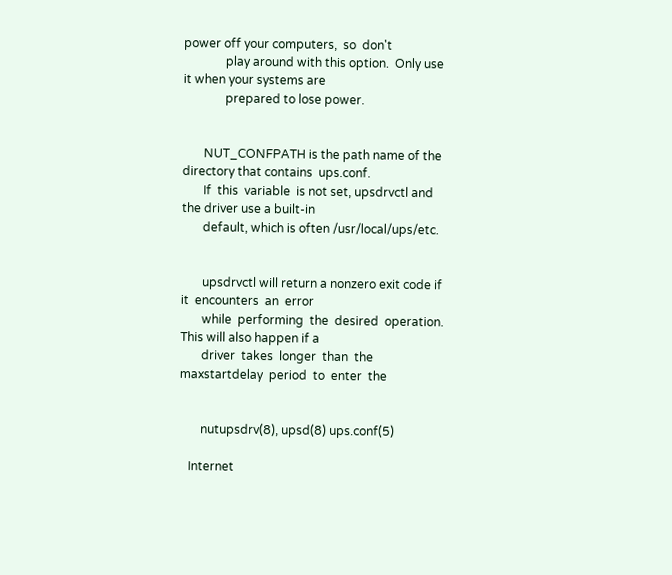power off your computers,  so  don't
              play around with this option.  Only use it when your systems are
              prepared to lose power.


       NUT_CONFPATH is the path name of the directory that contains  ups.conf.
       If  this  variable  is not set, upsdrvctl and the driver use a built-in
       default, which is often /usr/local/ups/etc.


       upsdrvctl will return a nonzero exit code if  it  encounters  an  error
       while  performing  the  desired  operation.  This will also happen if a
       driver  takes  longer  than  the  maxstartdelay  period  to  enter  the


       nutupsdrv(8), upsd(8) ups.conf(5)

   Internet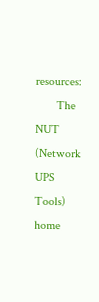resources:
       The NUT (Network UPS Tools) home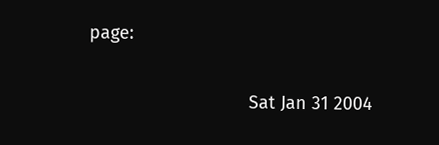page:

                                Sat Jan 31 2004